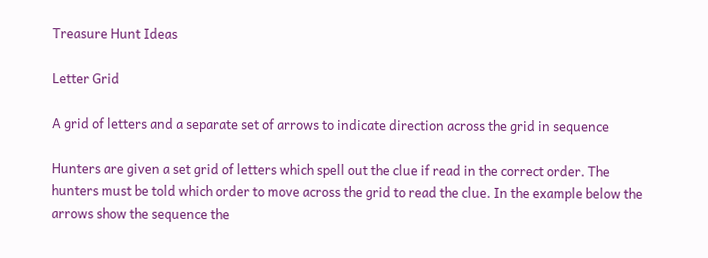Treasure Hunt Ideas

Letter Grid

A grid of letters and a separate set of arrows to indicate direction across the grid in sequence

Hunters are given a set grid of letters which spell out the clue if read in the correct order. The hunters must be told which order to move across the grid to read the clue. In the example below the arrows show the sequence the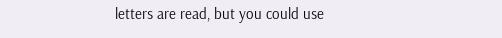letters are read, but you could use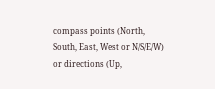compass points (North, South, East, West or N/S/E/W) or directions (Up,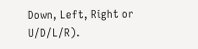Down, Left, Right or U/D/L/R).